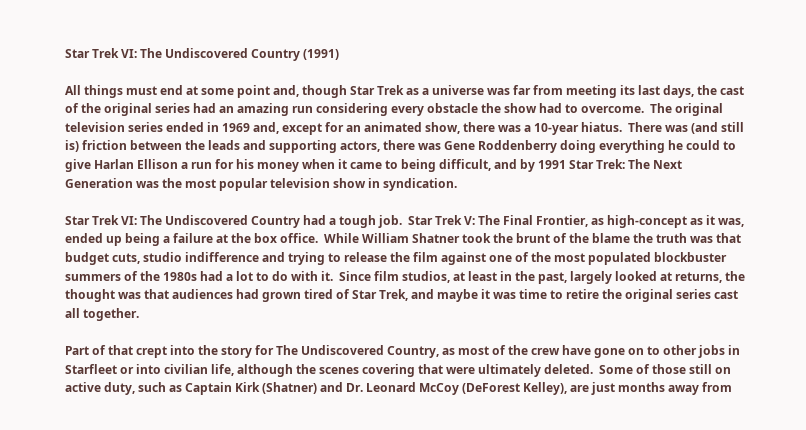Star Trek VI: The Undiscovered Country (1991)

All things must end at some point and, though Star Trek as a universe was far from meeting its last days, the cast of the original series had an amazing run considering every obstacle the show had to overcome.  The original television series ended in 1969 and, except for an animated show, there was a 10-year hiatus.  There was (and still is) friction between the leads and supporting actors, there was Gene Roddenberry doing everything he could to give Harlan Ellison a run for his money when it came to being difficult, and by 1991 Star Trek: The Next Generation was the most popular television show in syndication.

Star Trek VI: The Undiscovered Country had a tough job.  Star Trek V: The Final Frontier, as high-concept as it was, ended up being a failure at the box office.  While William Shatner took the brunt of the blame the truth was that budget cuts, studio indifference and trying to release the film against one of the most populated blockbuster summers of the 1980s had a lot to do with it.  Since film studios, at least in the past, largely looked at returns, the thought was that audiences had grown tired of Star Trek, and maybe it was time to retire the original series cast all together.

Part of that crept into the story for The Undiscovered Country, as most of the crew have gone on to other jobs in Starfleet or into civilian life, although the scenes covering that were ultimately deleted.  Some of those still on active duty, such as Captain Kirk (Shatner) and Dr. Leonard McCoy (DeForest Kelley), are just months away from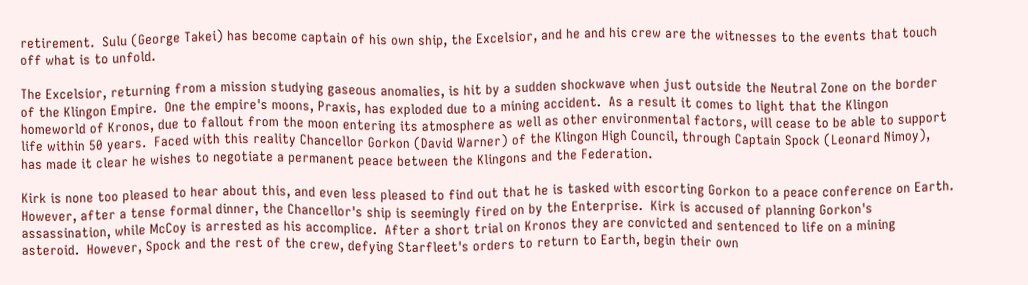retirement.  Sulu (George Takei) has become captain of his own ship, the Excelsior, and he and his crew are the witnesses to the events that touch off what is to unfold.

The Excelsior, returning from a mission studying gaseous anomalies, is hit by a sudden shockwave when just outside the Neutral Zone on the border of the Klingon Empire.  One the empire's moons, Praxis, has exploded due to a mining accident.  As a result it comes to light that the Klingon homeworld of Kronos, due to fallout from the moon entering its atmosphere as well as other environmental factors, will cease to be able to support life within 50 years.  Faced with this reality Chancellor Gorkon (David Warner) of the Klingon High Council, through Captain Spock (Leonard Nimoy), has made it clear he wishes to negotiate a permanent peace between the Klingons and the Federation.

Kirk is none too pleased to hear about this, and even less pleased to find out that he is tasked with escorting Gorkon to a peace conference on Earth.  However, after a tense formal dinner, the Chancellor's ship is seemingly fired on by the Enterprise.  Kirk is accused of planning Gorkon's assassination, while McCoy is arrested as his accomplice.  After a short trial on Kronos they are convicted and sentenced to life on a mining asteroid.  However, Spock and the rest of the crew, defying Starfleet's orders to return to Earth, begin their own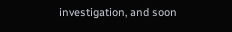investigation, and soon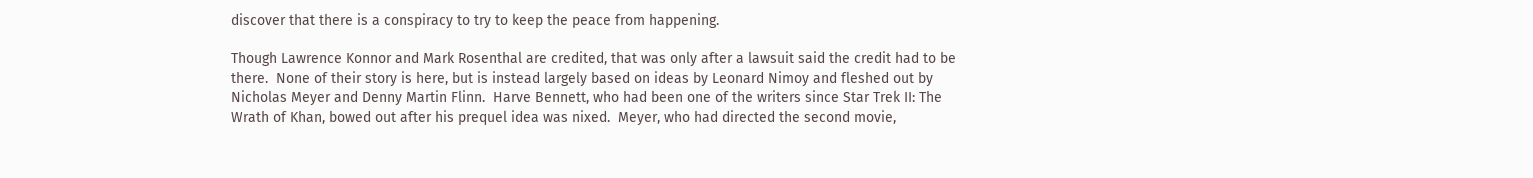discover that there is a conspiracy to try to keep the peace from happening.

Though Lawrence Konnor and Mark Rosenthal are credited, that was only after a lawsuit said the credit had to be there.  None of their story is here, but is instead largely based on ideas by Leonard Nimoy and fleshed out by Nicholas Meyer and Denny Martin Flinn.  Harve Bennett, who had been one of the writers since Star Trek II: The Wrath of Khan, bowed out after his prequel idea was nixed.  Meyer, who had directed the second movie,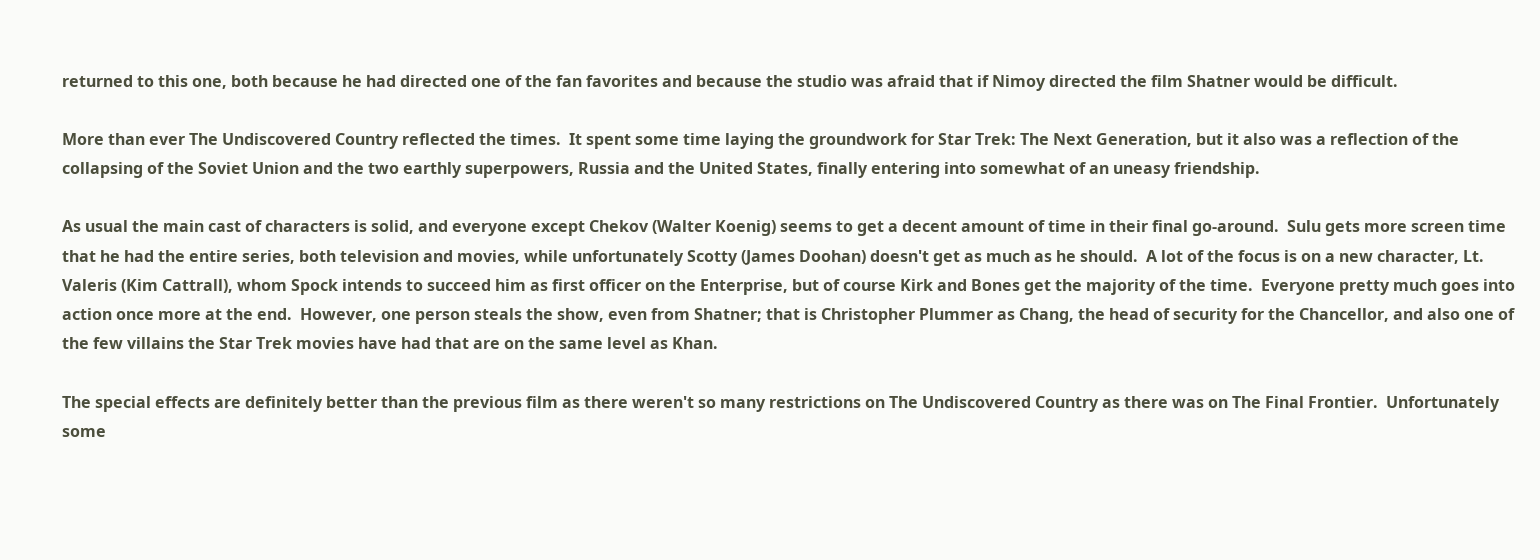returned to this one, both because he had directed one of the fan favorites and because the studio was afraid that if Nimoy directed the film Shatner would be difficult.

More than ever The Undiscovered Country reflected the times.  It spent some time laying the groundwork for Star Trek: The Next Generation, but it also was a reflection of the collapsing of the Soviet Union and the two earthly superpowers, Russia and the United States, finally entering into somewhat of an uneasy friendship.

As usual the main cast of characters is solid, and everyone except Chekov (Walter Koenig) seems to get a decent amount of time in their final go-around.  Sulu gets more screen time that he had the entire series, both television and movies, while unfortunately Scotty (James Doohan) doesn't get as much as he should.  A lot of the focus is on a new character, Lt. Valeris (Kim Cattrall), whom Spock intends to succeed him as first officer on the Enterprise, but of course Kirk and Bones get the majority of the time.  Everyone pretty much goes into action once more at the end.  However, one person steals the show, even from Shatner; that is Christopher Plummer as Chang, the head of security for the Chancellor, and also one of the few villains the Star Trek movies have had that are on the same level as Khan.

The special effects are definitely better than the previous film as there weren't so many restrictions on The Undiscovered Country as there was on The Final Frontier.  Unfortunately some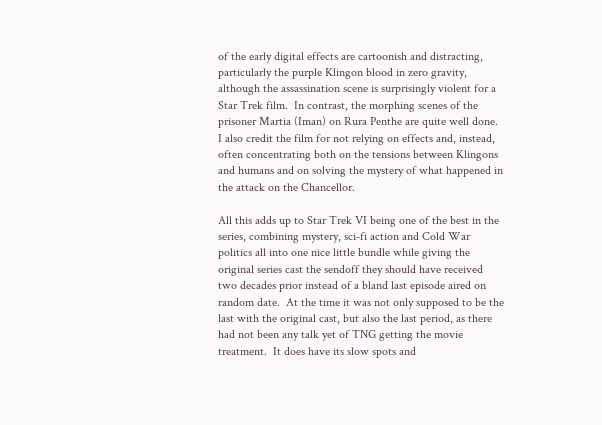of the early digital effects are cartoonish and distracting, particularly the purple Klingon blood in zero gravity, although the assassination scene is surprisingly violent for a Star Trek film.  In contrast, the morphing scenes of the prisoner Martia (Iman) on Rura Penthe are quite well done.  I also credit the film for not relying on effects and, instead, often concentrating both on the tensions between Klingons and humans and on solving the mystery of what happened in the attack on the Chancellor.

All this adds up to Star Trek VI being one of the best in the series, combining mystery, sci-fi action and Cold War politics all into one nice little bundle while giving the original series cast the sendoff they should have received two decades prior instead of a bland last episode aired on random date.  At the time it was not only supposed to be the last with the original cast, but also the last period, as there had not been any talk yet of TNG getting the movie treatment.  It does have its slow spots and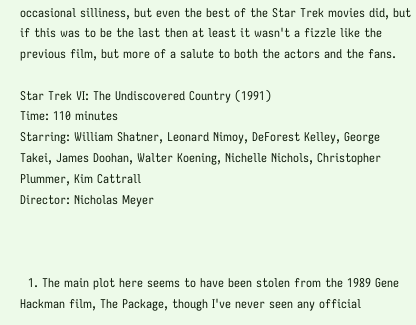occasional silliness, but even the best of the Star Trek movies did, but if this was to be the last then at least it wasn't a fizzle like the previous film, but more of a salute to both the actors and the fans.

Star Trek VI: The Undiscovered Country (1991)
Time: 110 minutes
Starring: William Shatner, Leonard Nimoy, DeForest Kelley, George Takei, James Doohan, Walter Koening, Nichelle Nichols, Christopher Plummer, Kim Cattrall
Director: Nicholas Meyer



  1. The main plot here seems to have been stolen from the 1989 Gene Hackman film, The Package, though I've never seen any official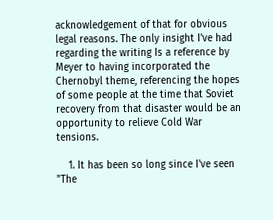acknowledgement of that for obvious legal reasons. The only insight I've had regarding the writing Is a reference by Meyer to having incorporated the Chernobyl theme, referencing the hopes of some people at the time that Soviet recovery from that disaster would be an opportunity to relieve Cold War tensions.

    1. It has been so long since I've seen "The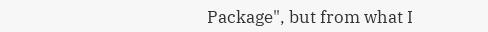Package", but from what I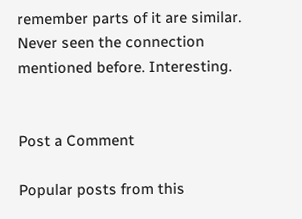remember parts of it are similar. Never seen the connection mentioned before. Interesting.


Post a Comment

Popular posts from this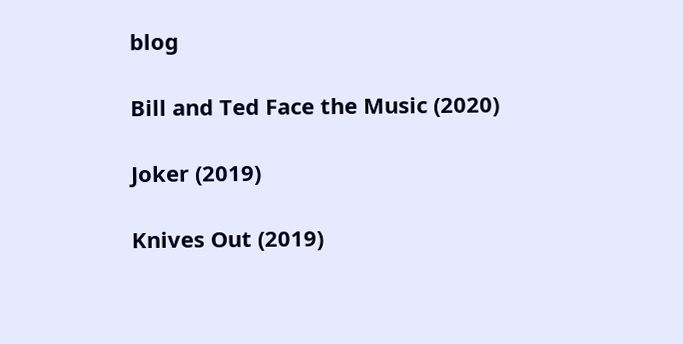blog

Bill and Ted Face the Music (2020)

Joker (2019)

Knives Out (2019)